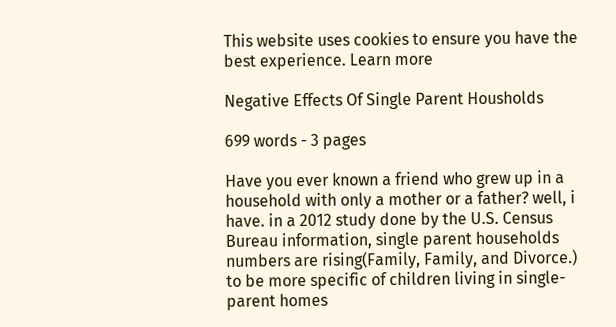This website uses cookies to ensure you have the best experience. Learn more

Negative Effects Of Single Parent Housholds

699 words - 3 pages

Have you ever known a friend who grew up in a household with only a mother or a father? well, i have. in a 2012 study done by the U.S. Census Bureau information, single parent households numbers are rising(Family, Family, and Divorce.) to be more specific of children living in single-parent homes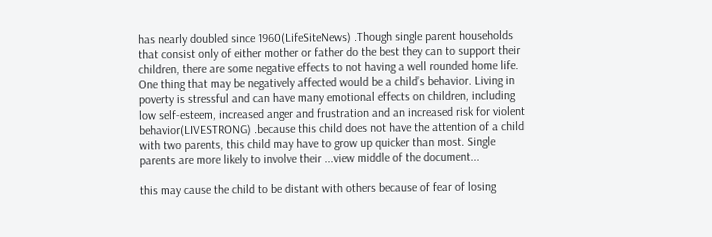has nearly doubled since 1960(LifeSiteNews) .Though single parent households that consist only of either mother or father do the best they can to support their children, there are some negative effects to not having a well rounded home life.
One thing that may be negatively affected would be a child’s behavior. Living in poverty is stressful and can have many emotional effects on children, including low self-esteem, increased anger and frustration and an increased risk for violent behavior(LIVESTRONG) .because this child does not have the attention of a child with two parents, this child may have to grow up quicker than most. Single parents are more likely to involve their ...view middle of the document...

this may cause the child to be distant with others because of fear of losing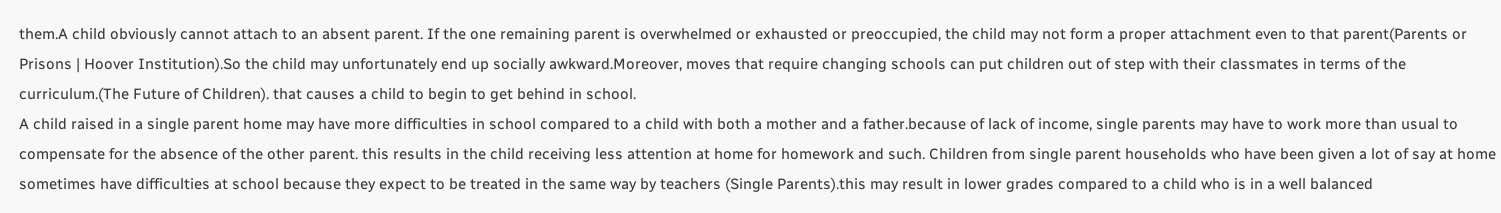them.A child obviously cannot attach to an absent parent. If the one remaining parent is overwhelmed or exhausted or preoccupied, the child may not form a proper attachment even to that parent(Parents or Prisons | Hoover Institution).So the child may unfortunately end up socially awkward.Moreover, moves that require changing schools can put children out of step with their classmates in terms of the curriculum.(The Future of Children). that causes a child to begin to get behind in school.
A child raised in a single parent home may have more difficulties in school compared to a child with both a mother and a father.because of lack of income, single parents may have to work more than usual to compensate for the absence of the other parent. this results in the child receiving less attention at home for homework and such. Children from single parent households who have been given a lot of say at home sometimes have difficulties at school because they expect to be treated in the same way by teachers (Single Parents).this may result in lower grades compared to a child who is in a well balanced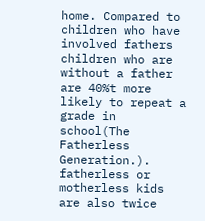home. Compared to children who have involved fathers children who are without a father are 40%t more likely to repeat a grade in school(The Fatherless Generation.). fatherless or motherless kids are also twice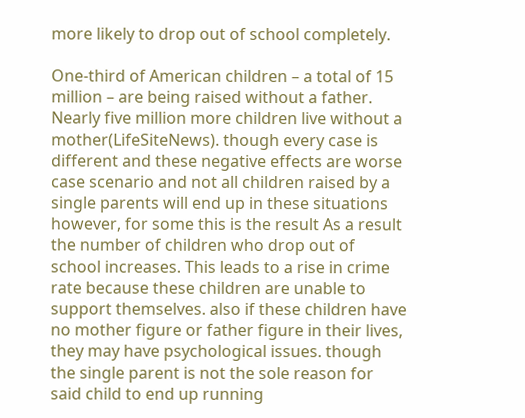more likely to drop out of school completely.

One-third of American children – a total of 15 million – are being raised without a father. Nearly five million more children live without a mother(LifeSiteNews). though every case is different and these negative effects are worse case scenario and not all children raised by a single parents will end up in these situations however, for some this is the result As a result the number of children who drop out of school increases. This leads to a rise in crime rate because these children are unable to support themselves. also if these children have no mother figure or father figure in their lives, they may have psychological issues. though the single parent is not the sole reason for said child to end up running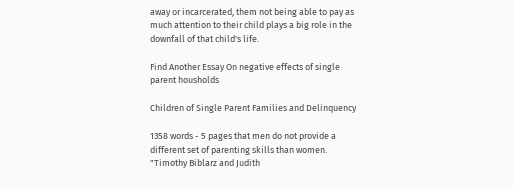away or incarcerated, them not being able to pay as much attention to their child plays a big role in the downfall of that child's life.

Find Another Essay On negative effects of single parent housholds

Children of Single Parent Families and Delinquency

1358 words - 5 pages that men do not provide a different set of parenting skills than women. "Timothy Biblarz and Judith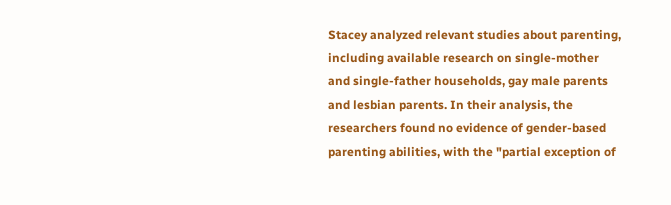Stacey analyzed relevant studies about parenting, including available research on single-mother and single-father households, gay male parents and lesbian parents. In their analysis, the researchers found no evidence of gender-based parenting abilities, with the "partial exception of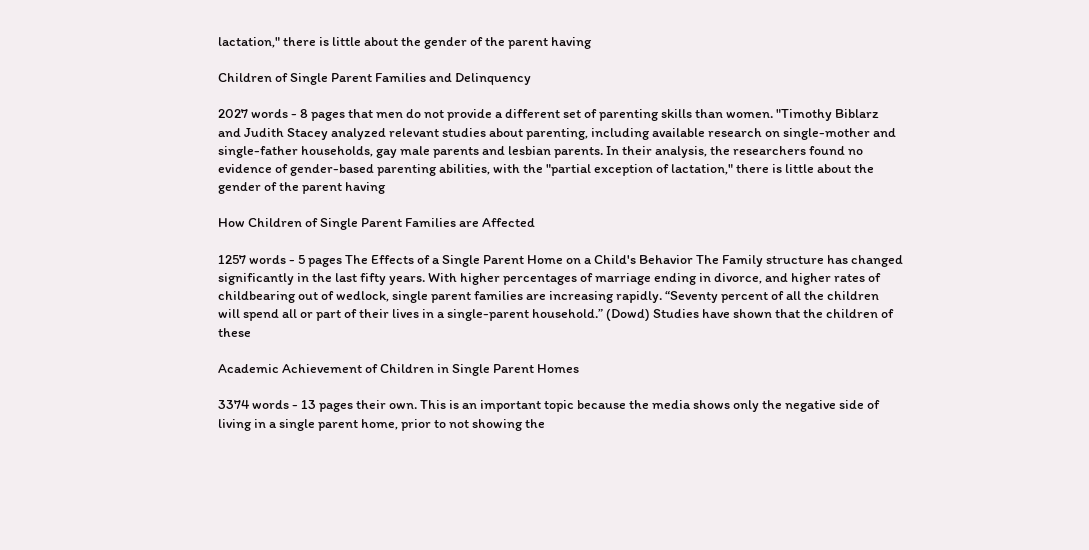lactation," there is little about the gender of the parent having

Children of Single Parent Families and Delinquency

2027 words - 8 pages that men do not provide a different set of parenting skills than women. "Timothy Biblarz and Judith Stacey analyzed relevant studies about parenting, including available research on single-mother and single-father households, gay male parents and lesbian parents. In their analysis, the researchers found no evidence of gender-based parenting abilities, with the "partial exception of lactation," there is little about the gender of the parent having

How Children of Single Parent Families are Affected

1257 words - 5 pages The Effects of a Single Parent Home on a Child's Behavior The Family structure has changed significantly in the last fifty years. With higher percentages of marriage ending in divorce, and higher rates of childbearing out of wedlock, single parent families are increasing rapidly. “Seventy percent of all the children will spend all or part of their lives in a single-parent household.” (Dowd) Studies have shown that the children of these

Academic Achievement of Children in Single Parent Homes

3374 words - 13 pages their own. This is an important topic because the media shows only the negative side of living in a single parent home, prior to not showing the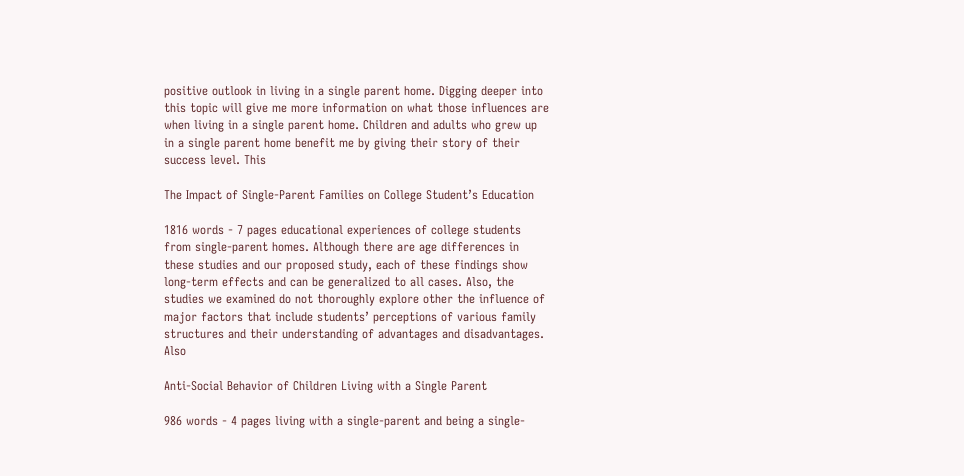positive outlook in living in a single parent home. Digging deeper into this topic will give me more information on what those influences are when living in a single parent home. Children and adults who grew up in a single parent home benefit me by giving their story of their success level. This

The Impact of Single-Parent Families on College Student’s Education

1816 words - 7 pages educational experiences of college students from single-parent homes. Although there are age differences in these studies and our proposed study, each of these findings show long-term effects and can be generalized to all cases. Also, the studies we examined do not thoroughly explore other the influence of major factors that include students’ perceptions of various family structures and their understanding of advantages and disadvantages. Also

Anti-Social Behavior of Children Living with a Single Parent

986 words - 4 pages living with a single-parent and being a single-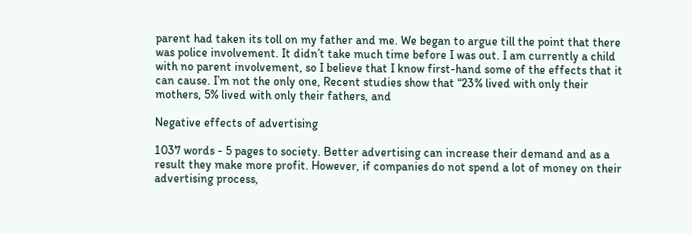parent had taken its toll on my father and me. We began to argue till the point that there was police involvement. It didn’t take much time before I was out. I am currently a child with no parent involvement, so I believe that I know first-hand some of the effects that it can cause. I’m not the only one, Recent studies show that “23% lived with only their mothers, 5% lived with only their fathers, and

Negative effects of advertising

1037 words - 5 pages to society. Better advertising can increase their demand and as a result they make more profit. However, if companies do not spend a lot of money on their advertising process,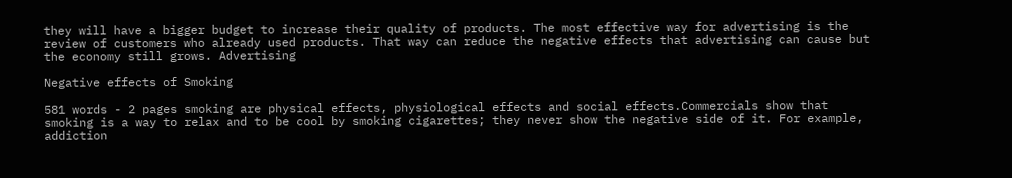they will have a bigger budget to increase their quality of products. The most effective way for advertising is the review of customers who already used products. That way can reduce the negative effects that advertising can cause but the economy still grows. Advertising

Negative effects of Smoking

581 words - 2 pages smoking are physical effects, physiological effects and social effects.Commercials show that smoking is a way to relax and to be cool by smoking cigarettes; they never show the negative side of it. For example, addiction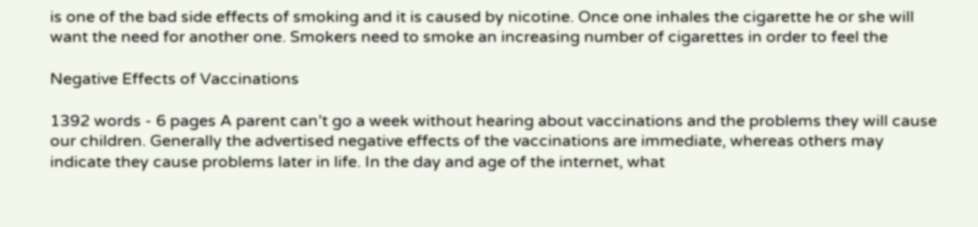is one of the bad side effects of smoking and it is caused by nicotine. Once one inhales the cigarette he or she will want the need for another one. Smokers need to smoke an increasing number of cigarettes in order to feel the

Negative Effects of Vaccinations

1392 words - 6 pages A parent can’t go a week without hearing about vaccinations and the problems they will cause our children. Generally the advertised negative effects of the vaccinations are immediate, whereas others may indicate they cause problems later in life. In the day and age of the internet, what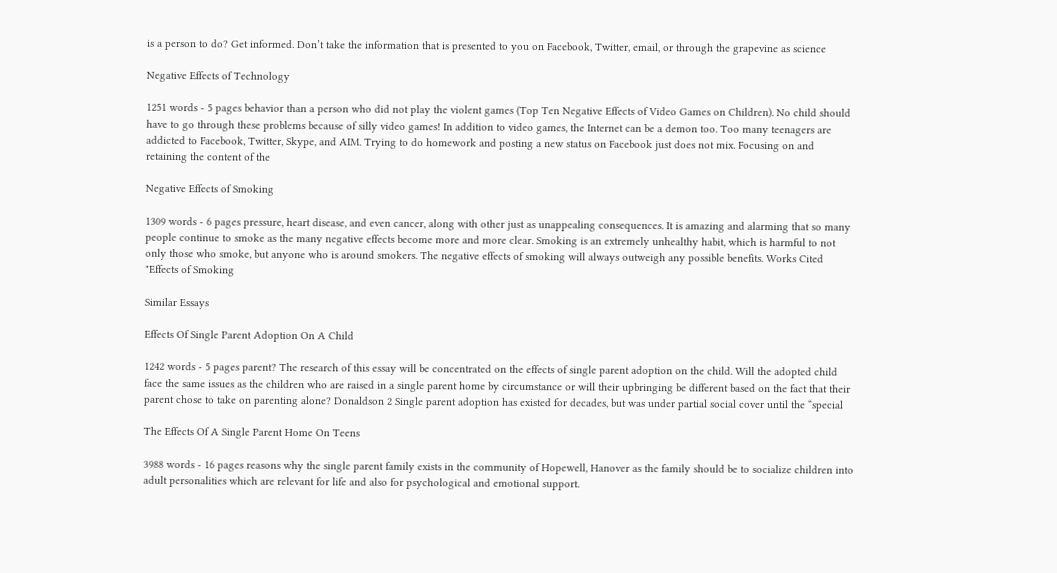is a person to do? Get informed. Don’t take the information that is presented to you on Facebook, Twitter, email, or through the grapevine as science

Negative Effects of Technology

1251 words - 5 pages behavior than a person who did not play the violent games (Top Ten Negative Effects of Video Games on Children). No child should have to go through these problems because of silly video games! In addition to video games, the Internet can be a demon too. Too many teenagers are addicted to Facebook, Twitter, Skype, and AIM. Trying to do homework and posting a new status on Facebook just does not mix. Focusing on and retaining the content of the

Negative Effects of Smoking

1309 words - 6 pages pressure, heart disease, and even cancer, along with other just as unappealing consequences. It is amazing and alarming that so many people continue to smoke as the many negative effects become more and more clear. Smoking is an extremely unhealthy habit, which is harmful to not only those who smoke, but anyone who is around smokers. The negative effects of smoking will always outweigh any possible benefits. Works Cited "Effects of Smoking

Similar Essays

Effects Of Single Parent Adoption On A Child

1242 words - 5 pages parent? The research of this essay will be concentrated on the effects of single parent adoption on the child. Will the adopted child face the same issues as the children who are raised in a single parent home by circumstance or will their upbringing be different based on the fact that their parent chose to take on parenting alone? Donaldson 2 Single parent adoption has existed for decades, but was under partial social cover until the “special

The Effects Of A Single Parent Home On Teens

3988 words - 16 pages reasons why the single parent family exists in the community of Hopewell, Hanover as the family should be to socialize children into adult personalities which are relevant for life and also for psychological and emotional support.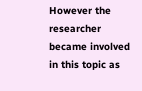However the researcher became involved in this topic as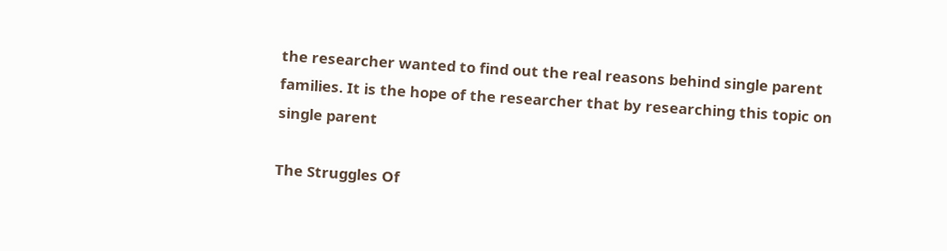the researcher wanted to find out the real reasons behind single parent families. It is the hope of the researcher that by researching this topic on single parent

The Struggles Of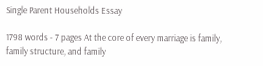Single Parent Households Essay

1798 words - 7 pages At the core of every marriage is family, family structure, and family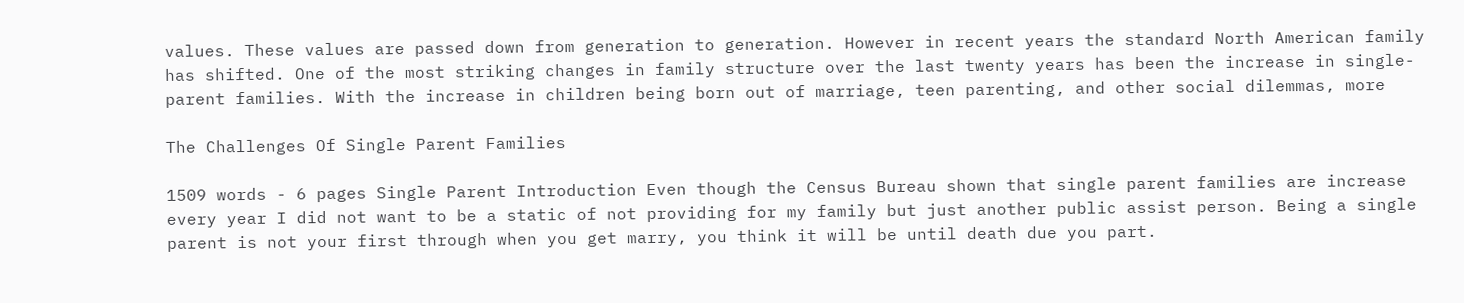values. These values are passed down from generation to generation. However in recent years the standard North American family has shifted. One of the most striking changes in family structure over the last twenty years has been the increase in single-parent families. With the increase in children being born out of marriage, teen parenting, and other social dilemmas, more

The Challenges Of Single Parent Families

1509 words - 6 pages Single Parent Introduction Even though the Census Bureau shown that single parent families are increase every year I did not want to be a static of not providing for my family but just another public assist person. Being a single parent is not your first through when you get marry, you think it will be until death due you part.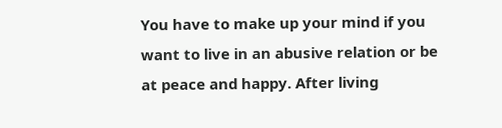You have to make up your mind if you want to live in an abusive relation or be at peace and happy. After living